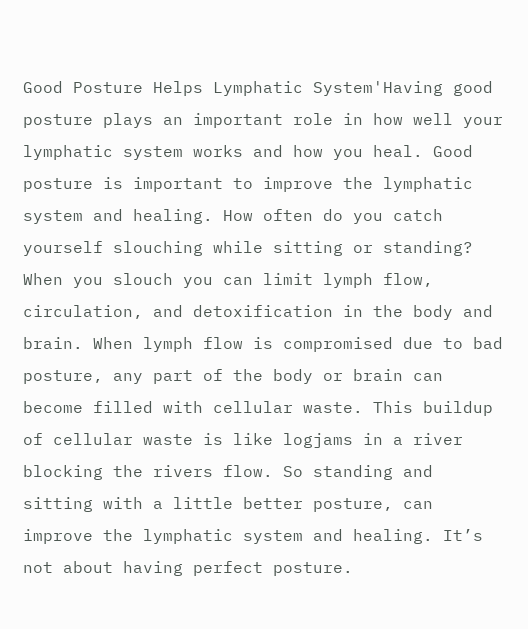Good Posture Helps Lymphatic System'Having good posture plays an important role in how well your lymphatic system works and how you heal. Good posture is important to improve the lymphatic system and healing. How often do you catch yourself slouching while sitting or standing? When you slouch you can limit lymph flow, circulation, and detoxification in the body and brain. When lymph flow is compromised due to bad posture, any part of the body or brain can become filled with cellular waste. This buildup of cellular waste is like logjams in a river blocking the rivers flow. So standing and sitting with a little better posture, can improve the lymphatic system and healing. It’s not about having perfect posture.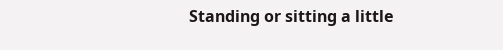Standing or sitting a little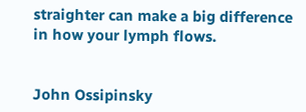straighter can make a big difference in how your lymph flows.


John Ossipinsky